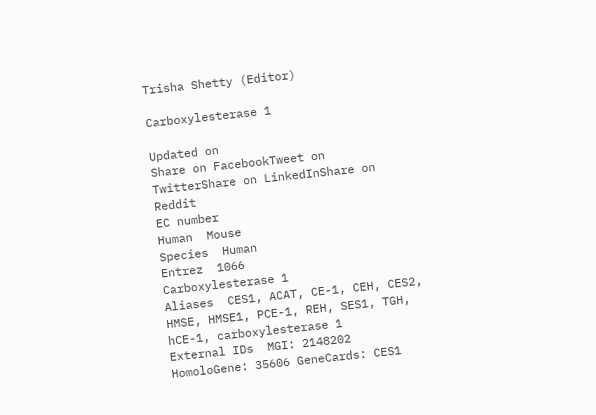Trisha Shetty (Editor)

Carboxylesterase 1

Updated on
Share on FacebookTweet on TwitterShare on LinkedInShare on Reddit
EC number
Human  Mouse
Species  Human
Entrez  1066
Carboxylesterase 1
Aliases  CES1, ACAT, CE-1, CEH, CES2, HMSE, HMSE1, PCE-1, REH, SES1, TGH, hCE-1, carboxylesterase 1
External IDs  MGI: 2148202 HomoloGene: 35606 GeneCards: CES1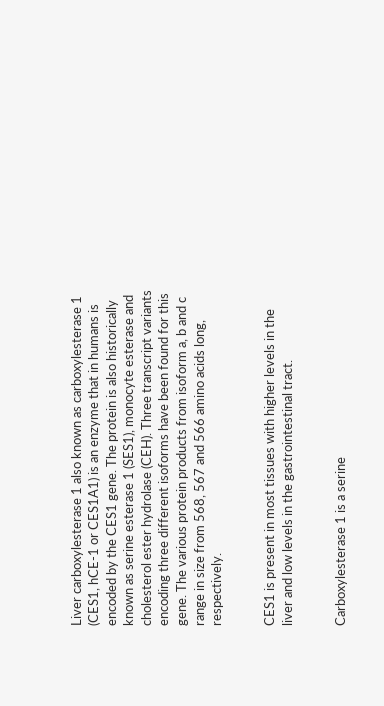Liver carboxylesterase 1 also known as carboxylesterase 1 (CES1, hCE-1 or CES1A1) is an enzyme that in humans is encoded by the CES1 gene. The protein is also historically known as serine esterase 1 (SES1), monocyte esterase and cholesterol ester hydrolase (CEH). Three transcript variants encoding three different isoforms have been found for this gene. The various protein products from isoform a, b and c range in size from 568, 567 and 566 amino acids long, respectively.


CES1 is present in most tissues with higher levels in the liver and low levels in the gastrointestinal tract.


Carboxylesterase 1 is a serine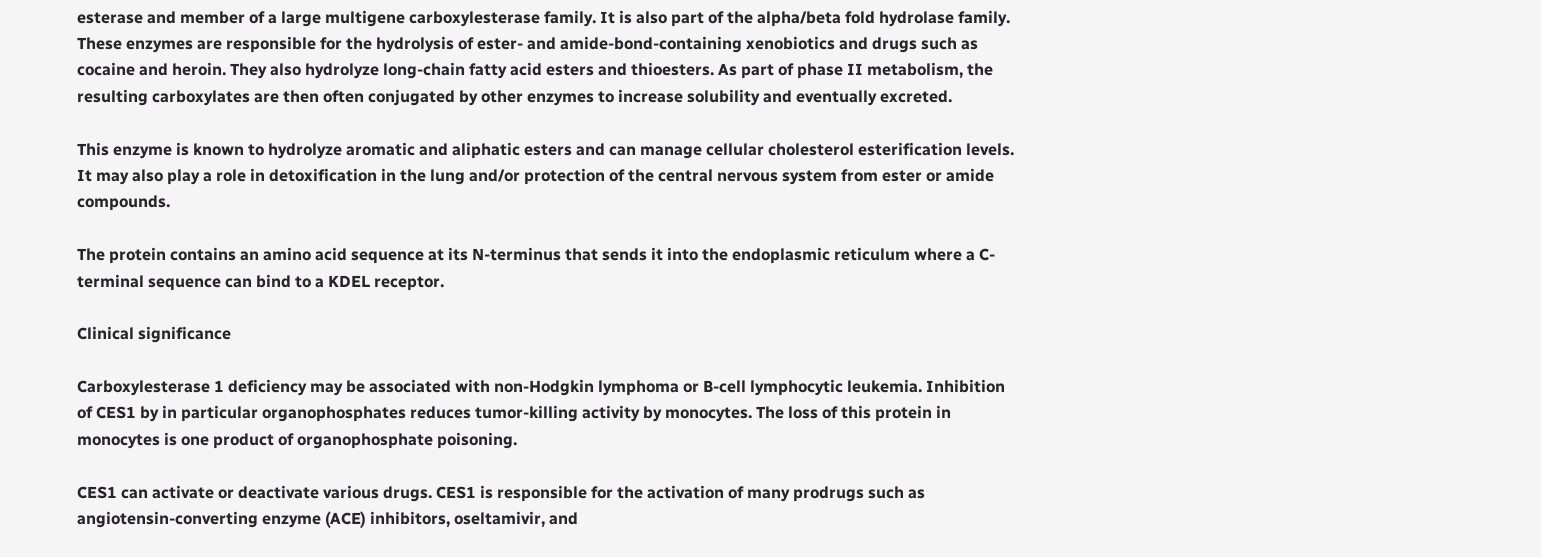esterase and member of a large multigene carboxylesterase family. It is also part of the alpha/beta fold hydrolase family. These enzymes are responsible for the hydrolysis of ester- and amide-bond-containing xenobiotics and drugs such as cocaine and heroin. They also hydrolyze long-chain fatty acid esters and thioesters. As part of phase II metabolism, the resulting carboxylates are then often conjugated by other enzymes to increase solubility and eventually excreted.

This enzyme is known to hydrolyze aromatic and aliphatic esters and can manage cellular cholesterol esterification levels. It may also play a role in detoxification in the lung and/or protection of the central nervous system from ester or amide compounds.

The protein contains an amino acid sequence at its N-terminus that sends it into the endoplasmic reticulum where a C-terminal sequence can bind to a KDEL receptor.

Clinical significance

Carboxylesterase 1 deficiency may be associated with non-Hodgkin lymphoma or B-cell lymphocytic leukemia. Inhibition of CES1 by in particular organophosphates reduces tumor-killing activity by monocytes. The loss of this protein in monocytes is one product of organophosphate poisoning.

CES1 can activate or deactivate various drugs. CES1 is responsible for the activation of many prodrugs such as angiotensin-converting enzyme (ACE) inhibitors, oseltamivir, and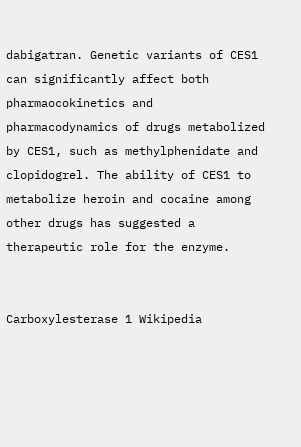dabigatran. Genetic variants of CES1 can significantly affect both pharmaocokinetics and pharmacodynamics of drugs metabolized by CES1, such as methylphenidate and clopidogrel. The ability of CES1 to metabolize heroin and cocaine among other drugs has suggested a therapeutic role for the enzyme.


Carboxylesterase 1 Wikipedia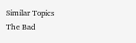Similar Topics
The Bad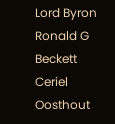Lord Byron
Ronald G Beckett
Ceriel Oosthout